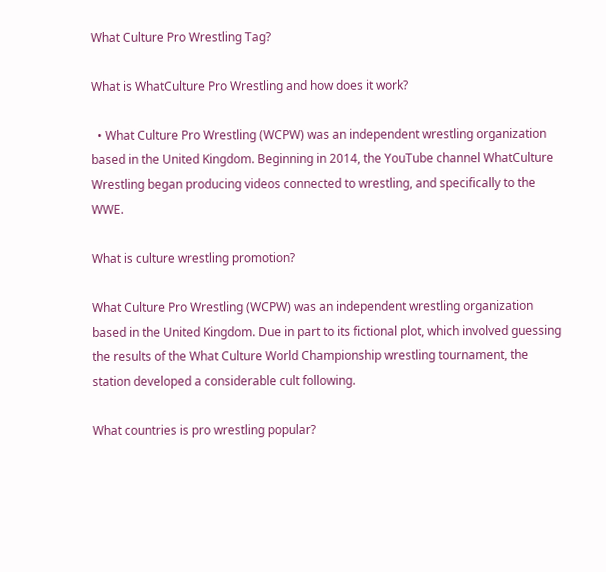What Culture Pro Wrestling Tag?

What is WhatCulture Pro Wrestling and how does it work?

  • What Culture Pro Wrestling (WCPW) was an independent wrestling organization based in the United Kingdom. Beginning in 2014, the YouTube channel WhatCulture Wrestling began producing videos connected to wrestling, and specifically to the WWE.

What is culture wrestling promotion?

What Culture Pro Wrestling (WCPW) was an independent wrestling organization based in the United Kingdom. Due in part to its fictional plot, which involved guessing the results of the What Culture World Championship wrestling tournament, the station developed a considerable cult following.

What countries is pro wrestling popular?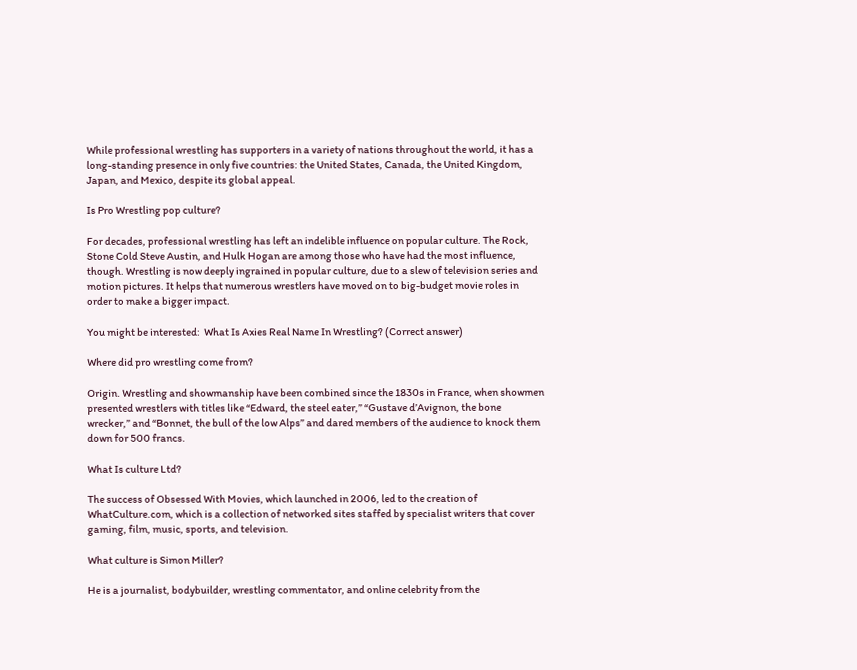While professional wrestling has supporters in a variety of nations throughout the world, it has a long-standing presence in only five countries: the United States, Canada, the United Kingdom, Japan, and Mexico, despite its global appeal.

Is Pro Wrestling pop culture?

For decades, professional wrestling has left an indelible influence on popular culture. The Rock, Stone Cold Steve Austin, and Hulk Hogan are among those who have had the most influence, though. Wrestling is now deeply ingrained in popular culture, due to a slew of television series and motion pictures. It helps that numerous wrestlers have moved on to big-budget movie roles in order to make a bigger impact.

You might be interested:  What Is Axies Real Name In Wrestling? (Correct answer)

Where did pro wrestling come from?

Origin. Wrestling and showmanship have been combined since the 1830s in France, when showmen presented wrestlers with titles like “Edward, the steel eater,” “Gustave d’Avignon, the bone wrecker,” and “Bonnet, the bull of the low Alps” and dared members of the audience to knock them down for 500 francs.

What Is culture Ltd?

The success of Obsessed With Movies, which launched in 2006, led to the creation of WhatCulture.com, which is a collection of networked sites staffed by specialist writers that cover gaming, film, music, sports, and television.

What culture is Simon Miller?

He is a journalist, bodybuilder, wrestling commentator, and online celebrity from the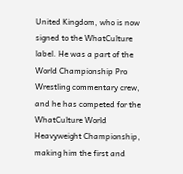United Kingdom, who is now signed to the WhatCulture label. He was a part of the World Championship Pro Wrestling commentary crew, and he has competed for the WhatCulture World Heavyweight Championship, making him the first and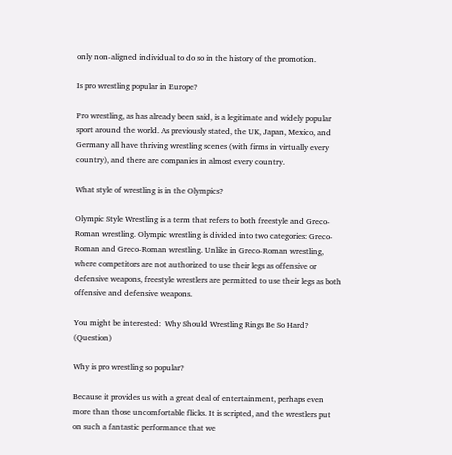only non-aligned individual to do so in the history of the promotion.

Is pro wrestling popular in Europe?

Pro wrestling, as has already been said, is a legitimate and widely popular sport around the world. As previously stated, the UK, Japan, Mexico, and Germany all have thriving wrestling scenes (with firms in virtually every country), and there are companies in almost every country.

What style of wrestling is in the Olympics?

Olympic Style Wrestling is a term that refers to both freestyle and Greco-Roman wrestling. Olympic wrestling is divided into two categories: Greco-Roman and Greco-Roman wrestling. Unlike in Greco-Roman wrestling, where competitors are not authorized to use their legs as offensive or defensive weapons, freestyle wrestlers are permitted to use their legs as both offensive and defensive weapons.

You might be interested:  Why Should Wrestling Rings Be So Hard? (Question)

Why is pro wrestling so popular?

Because it provides us with a great deal of entertainment, perhaps even more than those uncomfortable flicks. It is scripted, and the wrestlers put on such a fantastic performance that we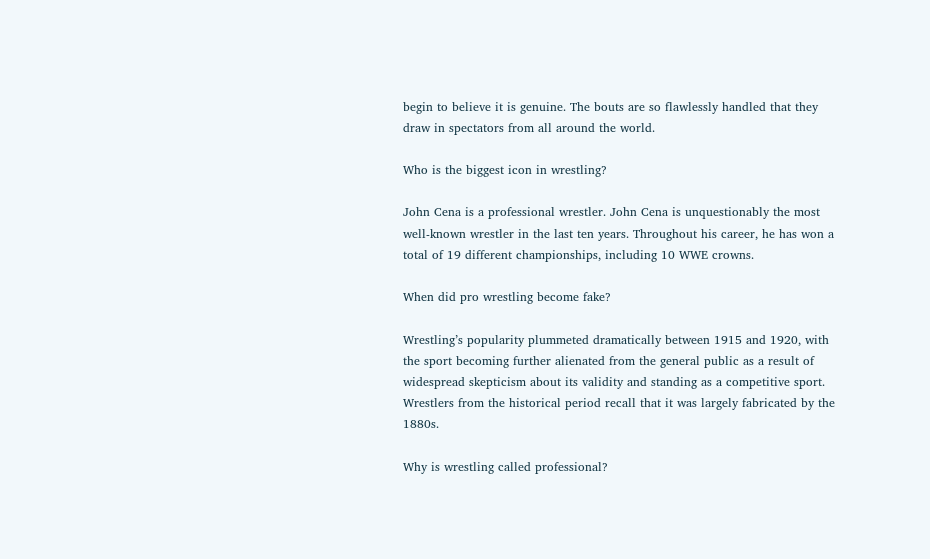begin to believe it is genuine. The bouts are so flawlessly handled that they draw in spectators from all around the world.

Who is the biggest icon in wrestling?

John Cena is a professional wrestler. John Cena is unquestionably the most well-known wrestler in the last ten years. Throughout his career, he has won a total of 19 different championships, including 10 WWE crowns.

When did pro wrestling become fake?

Wrestling’s popularity plummeted dramatically between 1915 and 1920, with the sport becoming further alienated from the general public as a result of widespread skepticism about its validity and standing as a competitive sport. Wrestlers from the historical period recall that it was largely fabricated by the 1880s.

Why is wrestling called professional?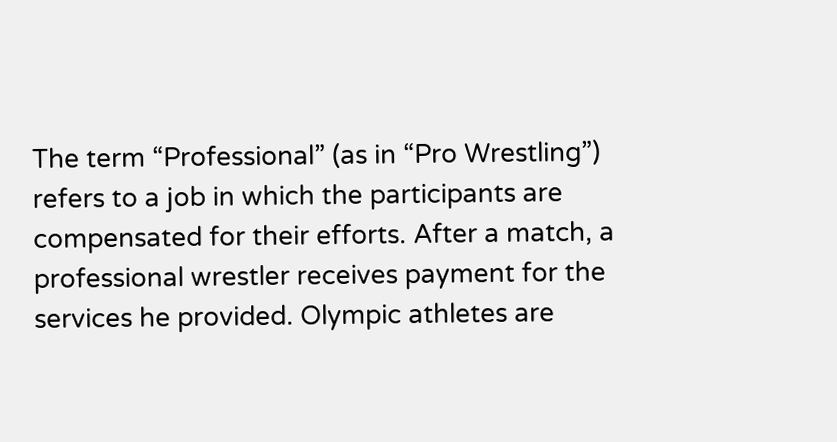The term “Professional” (as in “Pro Wrestling”) refers to a job in which the participants are compensated for their efforts. After a match, a professional wrestler receives payment for the services he provided. Olympic athletes are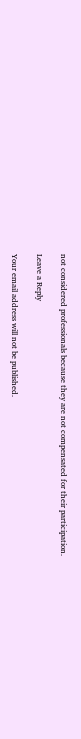not considered professionals because they are not compensated for their participation.

Leave a Reply

Your email address will not be published.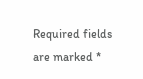Required fields are marked *